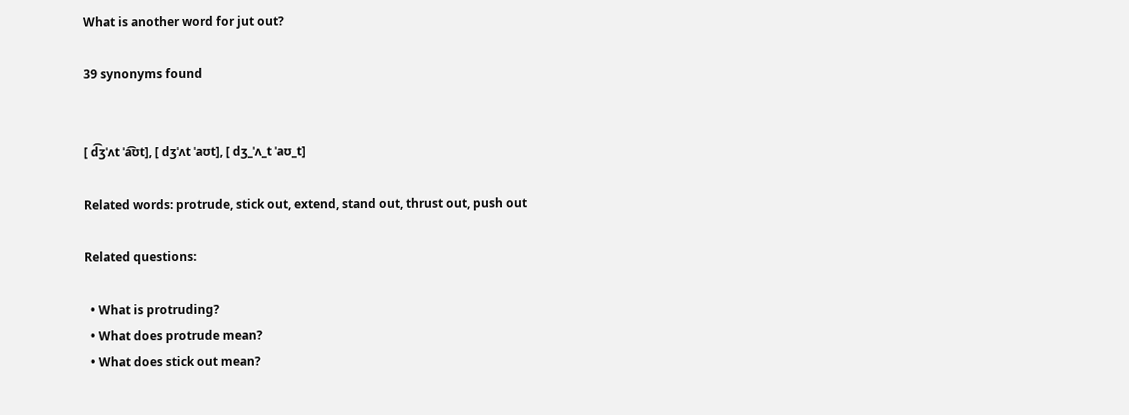What is another word for jut out?

39 synonyms found


[ d͡ʒˈʌt ˈa͡ʊt], [ dʒˈʌt ˈaʊt], [ dʒ_ˈʌ_t ˈaʊ_t]

Related words: protrude, stick out, extend, stand out, thrust out, push out

Related questions:

  • What is protruding?
  • What does protrude mean?
  • What does stick out mean?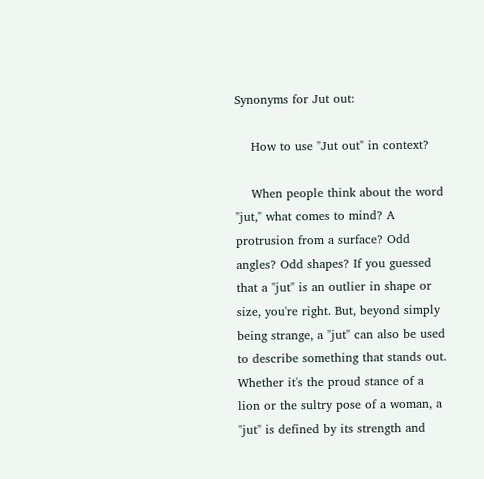Synonyms for Jut out:

    How to use "Jut out" in context?

    When people think about the word "jut," what comes to mind? A protrusion from a surface? Odd angles? Odd shapes? If you guessed that a "jut" is an outlier in shape or size, you're right. But, beyond simply being strange, a "jut" can also be used to describe something that stands out. Whether it's the proud stance of a lion or the sultry pose of a woman, a "jut" is defined by its strength and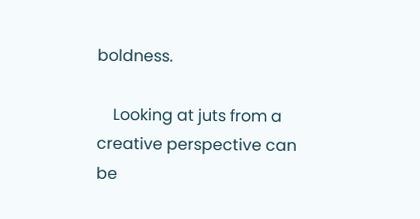boldness.

    Looking at juts from a creative perspective can be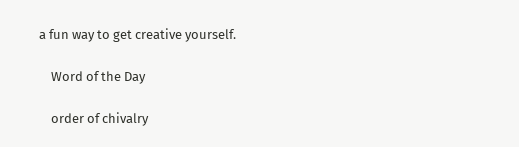a fun way to get creative yourself.

    Word of the Day

    order of chivalry